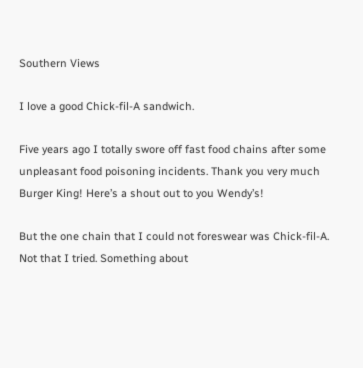Southern Views

I love a good Chick-fil-A sandwich.

Five years ago I totally swore off fast food chains after some unpleasant food poisoning incidents. Thank you very much Burger King! Here’s a shout out to you Wendy’s!

But the one chain that I could not foreswear was Chick-fil-A. Not that I tried. Something about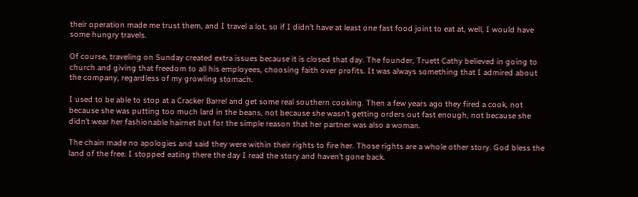their operation made me trust them, and I travel a lot, so if I didn’t have at least one fast food joint to eat at, well, I would have some hungry travels.

Of course, traveling on Sunday created extra issues because it is closed that day. The founder, Truett Cathy believed in going to church and giving that freedom to all his employees, choosing faith over profits. It was always something that I admired about the company, regardless of my growling stomach.

I used to be able to stop at a Cracker Barrel and get some real southern cooking. Then a few years ago they fired a cook, not because she was putting too much lard in the beans, not because she wasn’t getting orders out fast enough, not because she didn’t wear her fashionable hairnet but for the simple reason that her partner was also a woman.

The chain made no apologies and said they were within their rights to fire her. Those rights are a whole other story. God bless the land of the free. I stopped eating there the day I read the story and haven’t gone back.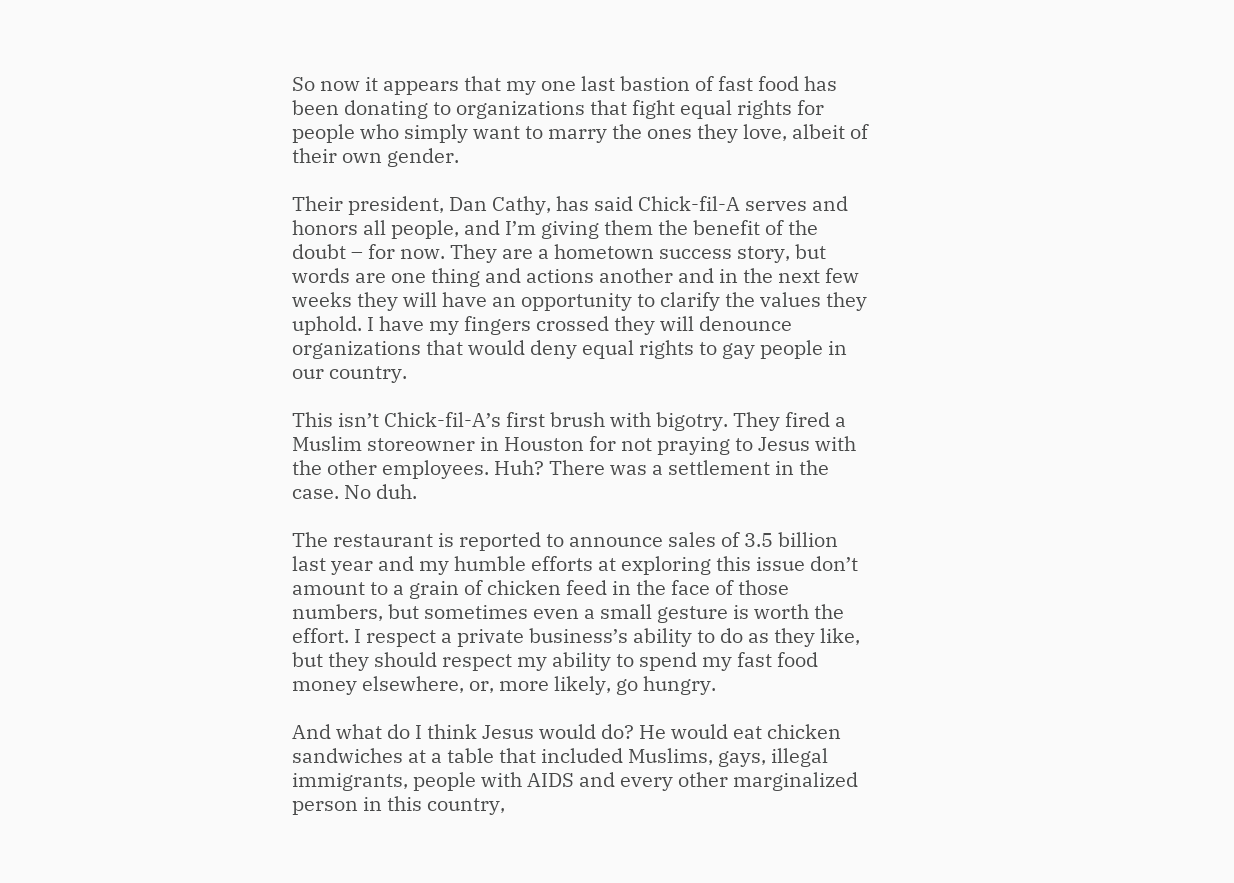So now it appears that my one last bastion of fast food has been donating to organizations that fight equal rights for people who simply want to marry the ones they love, albeit of their own gender.

Their president, Dan Cathy, has said Chick-fil-A serves and honors all people, and I’m giving them the benefit of the doubt – for now. They are a hometown success story, but words are one thing and actions another and in the next few weeks they will have an opportunity to clarify the values they uphold. I have my fingers crossed they will denounce organizations that would deny equal rights to gay people in our country.

This isn’t Chick-fil-A’s first brush with bigotry. They fired a Muslim storeowner in Houston for not praying to Jesus with the other employees. Huh? There was a settlement in the case. No duh.

The restaurant is reported to announce sales of 3.5 billion last year and my humble efforts at exploring this issue don’t amount to a grain of chicken feed in the face of those numbers, but sometimes even a small gesture is worth the effort. I respect a private business’s ability to do as they like, but they should respect my ability to spend my fast food money elsewhere, or, more likely, go hungry.

And what do I think Jesus would do? He would eat chicken sandwiches at a table that included Muslims, gays, illegal immigrants, people with AIDS and every other marginalized person in this country,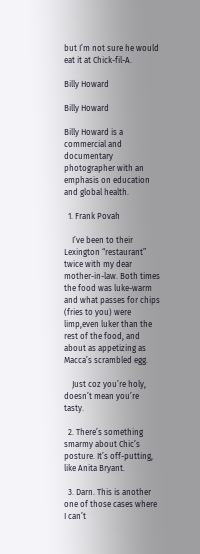but I’m not sure he would eat it at Chick-fil-A.

Billy Howard

Billy Howard

Billy Howard is a commercial and documentary photographer with an emphasis on education and global health.

  1. Frank Povah

    I’ve been to their Lexington “restaurant” twice with my dear mother-in-law. Both times the food was luke-warm and what passes for chips (fries to you) were limp,even luker than the rest of the food, and about as appetizing as Macca’s scrambled egg.

    Just coz you’re holy, doesn’t mean you’re tasty.

  2. There’s something smarmy about Chic’s posture. It’s off-putting, like Anita Bryant.

  3. Darn. This is another one of those cases where I can’t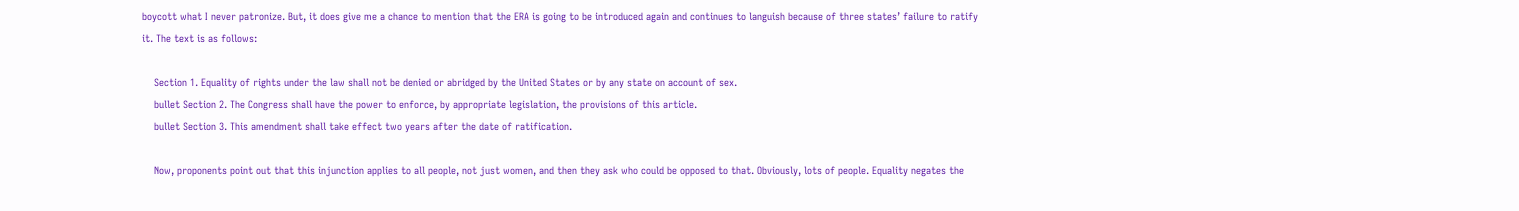boycott what I never patronize. But, it does give me a chance to mention that the ERA is going to be introduced again and continues to languish because of three states’ failure to ratify it. The text is as follows:

    Section 1. Equality of rights under the law shall not be denied or abridged by the United States or by any state on account of sex.
    bullet Section 2. The Congress shall have the power to enforce, by appropriate legislation, the provisions of this article.
    bullet Section 3. This amendment shall take effect two years after the date of ratification.

    Now, proponents point out that this injunction applies to all people, not just women, and then they ask who could be opposed to that. Obviously, lots of people. Equality negates the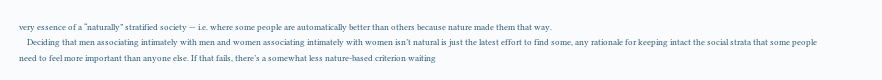very essence of a “naturally” stratified society — i.e. where some people are automatically better than others because nature made them that way.
    Deciding that men associating intimately with men and women associating intimately with women isn’t natural is just the latest effort to find some, any rationale for keeping intact the social strata that some people need to feel more important than anyone else. If that fails, there’s a somewhat less nature-based criterion waiting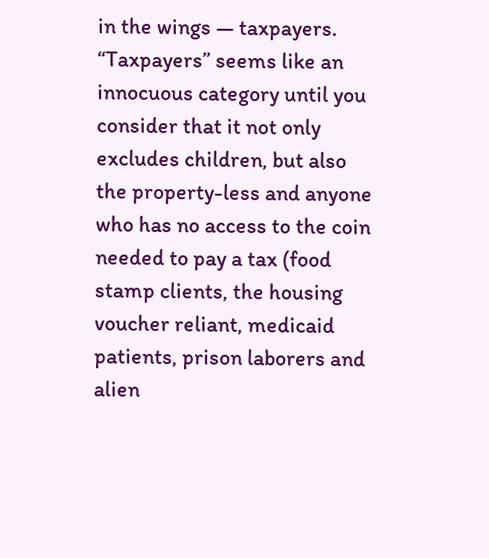in the wings — taxpayers. “Taxpayers” seems like an innocuous category until you consider that it not only excludes children, but also the property-less and anyone who has no access to the coin needed to pay a tax (food stamp clients, the housing voucher reliant, medicaid patients, prison laborers and alien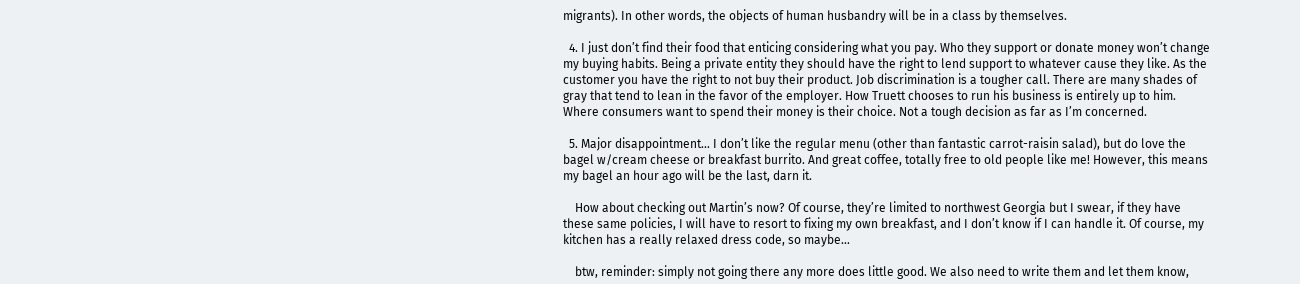migrants). In other words, the objects of human husbandry will be in a class by themselves.

  4. I just don’t find their food that enticing considering what you pay. Who they support or donate money won’t change my buying habits. Being a private entity they should have the right to lend support to whatever cause they like. As the customer you have the right to not buy their product. Job discrimination is a tougher call. There are many shades of gray that tend to lean in the favor of the employer. How Truett chooses to run his business is entirely up to him. Where consumers want to spend their money is their choice. Not a tough decision as far as I’m concerned.

  5. Major disappointment… I don’t like the regular menu (other than fantastic carrot-raisin salad), but do love the bagel w/cream cheese or breakfast burrito. And great coffee, totally free to old people like me! However, this means my bagel an hour ago will be the last, darn it.

    How about checking out Martin’s now? Of course, they’re limited to northwest Georgia but I swear, if they have these same policies, I will have to resort to fixing my own breakfast, and I don’t know if I can handle it. Of course, my kitchen has a really relaxed dress code, so maybe…

    btw, reminder: simply not going there any more does little good. We also need to write them and let them know,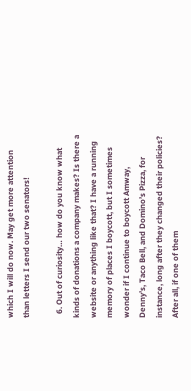which I will do now. May get more attention than letters I send our two senators!

  6. Out of curiosity… how do you know what kinds of donations a company makes? Is there a website or anything like that? I have a running memory of places I boycott, but I sometimes wonder if I continue to boycott Amway, Denny’s, Taco Bell, and Domino’s Pizza, for instance, long after they changed their policies? After all, if one of them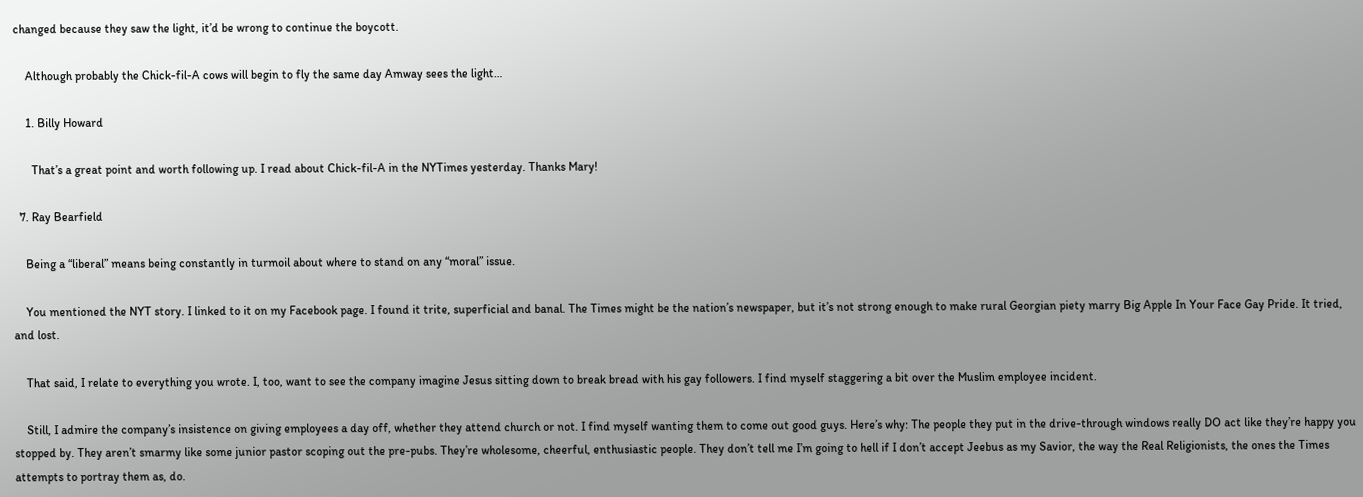changed because they saw the light, it’d be wrong to continue the boycott.

    Although probably the Chick-fil-A cows will begin to fly the same day Amway sees the light…

    1. Billy Howard

      That’s a great point and worth following up. I read about Chick-fil-A in the NYTimes yesterday. Thanks Mary!

  7. Ray Bearfield

    Being a “liberal” means being constantly in turmoil about where to stand on any “moral” issue.

    You mentioned the NYT story. I linked to it on my Facebook page. I found it trite, superficial and banal. The Times might be the nation’s newspaper, but it’s not strong enough to make rural Georgian piety marry Big Apple In Your Face Gay Pride. It tried, and lost.

    That said, I relate to everything you wrote. I, too, want to see the company imagine Jesus sitting down to break bread with his gay followers. I find myself staggering a bit over the Muslim employee incident.

    Still, I admire the company’s insistence on giving employees a day off, whether they attend church or not. I find myself wanting them to come out good guys. Here’s why: The people they put in the drive-through windows really DO act like they’re happy you stopped by. They aren’t smarmy like some junior pastor scoping out the pre-pubs. They’re wholesome, cheerful, enthusiastic people. They don’t tell me I’m going to hell if I don’t accept Jeebus as my Savior, the way the Real Religionists, the ones the Times attempts to portray them as, do.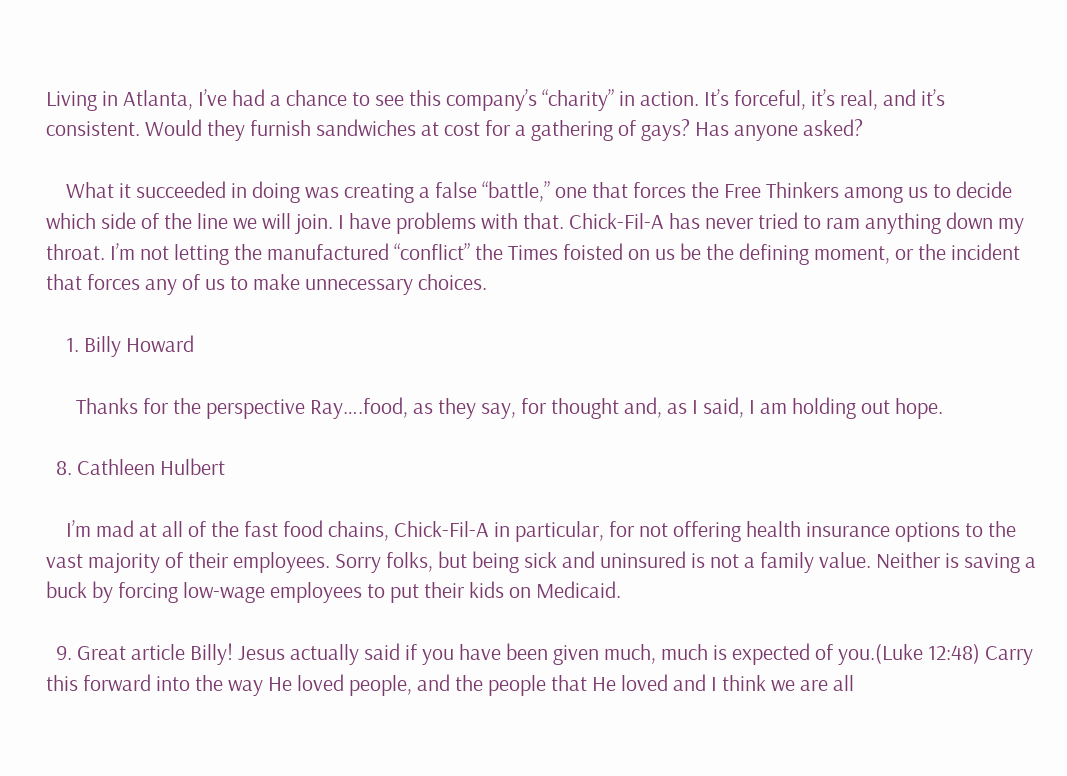Living in Atlanta, I’ve had a chance to see this company’s “charity” in action. It’s forceful, it’s real, and it’s consistent. Would they furnish sandwiches at cost for a gathering of gays? Has anyone asked?

    What it succeeded in doing was creating a false “battle,” one that forces the Free Thinkers among us to decide which side of the line we will join. I have problems with that. Chick-Fil-A has never tried to ram anything down my throat. I’m not letting the manufactured “conflict” the Times foisted on us be the defining moment, or the incident that forces any of us to make unnecessary choices.

    1. Billy Howard

      Thanks for the perspective Ray….food, as they say, for thought and, as I said, I am holding out hope.

  8. Cathleen Hulbert

    I’m mad at all of the fast food chains, Chick-Fil-A in particular, for not offering health insurance options to the vast majority of their employees. Sorry folks, but being sick and uninsured is not a family value. Neither is saving a buck by forcing low-wage employees to put their kids on Medicaid.

  9. Great article Billy! Jesus actually said if you have been given much, much is expected of you.(Luke 12:48) Carry this forward into the way He loved people, and the people that He loved and I think we are all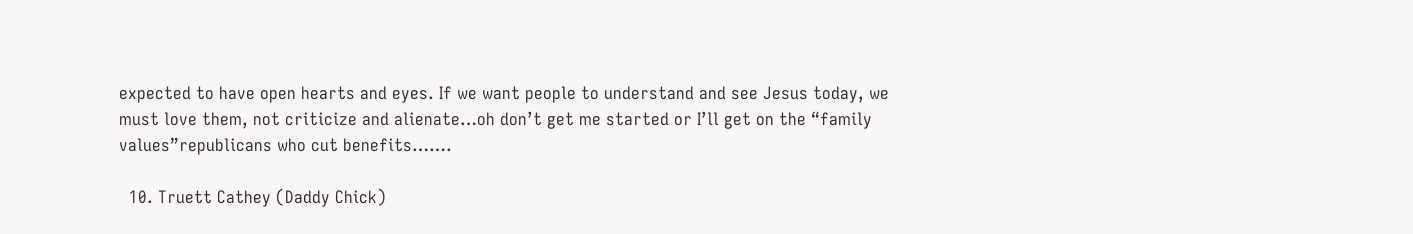expected to have open hearts and eyes. If we want people to understand and see Jesus today, we must love them, not criticize and alienate…oh don’t get me started or I’ll get on the “family values”republicans who cut benefits…….

  10. Truett Cathey (Daddy Chick)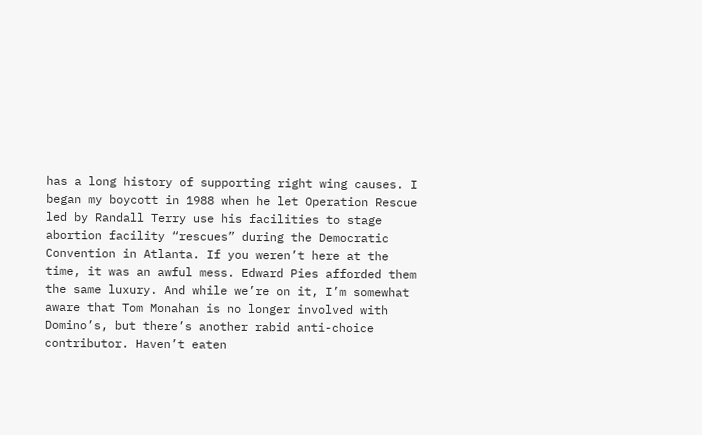has a long history of supporting right wing causes. I began my boycott in 1988 when he let Operation Rescue led by Randall Terry use his facilities to stage abortion facility “rescues” during the Democratic Convention in Atlanta. If you weren’t here at the time, it was an awful mess. Edward Pies afforded them the same luxury. And while we’re on it, I’m somewhat aware that Tom Monahan is no longer involved with Domino’s, but there’s another rabid anti-choice contributor. Haven’t eaten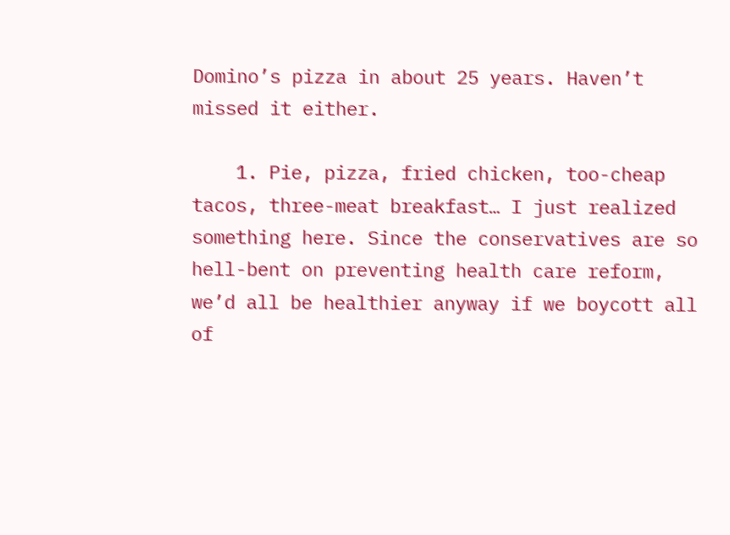Domino’s pizza in about 25 years. Haven’t missed it either.

    1. Pie, pizza, fried chicken, too-cheap tacos, three-meat breakfast… I just realized something here. Since the conservatives are so hell-bent on preventing health care reform, we’d all be healthier anyway if we boycott all of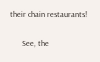their chain restaurants!

      See, the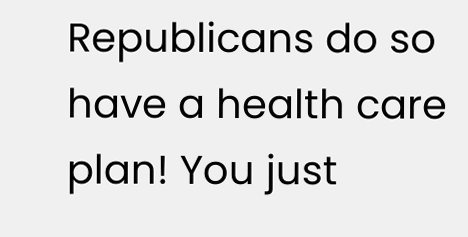Republicans do so have a health care plan! You just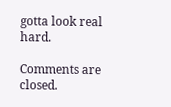gotta look real hard.

Comments are closed.